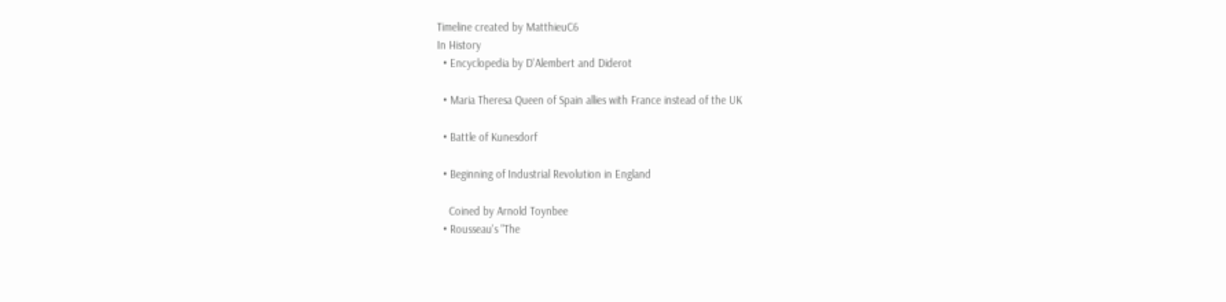Timeline created by MatthieuC6
In History
  • Encyclopedia by D'Alembert and Diderot

  • Maria Theresa Queen of Spain allies with France instead of the UK

  • Battle of Kunesdorf

  • Beginning of Industrial Revolution in England

    Coined by Arnold Toynbee
  • Rousseau's "The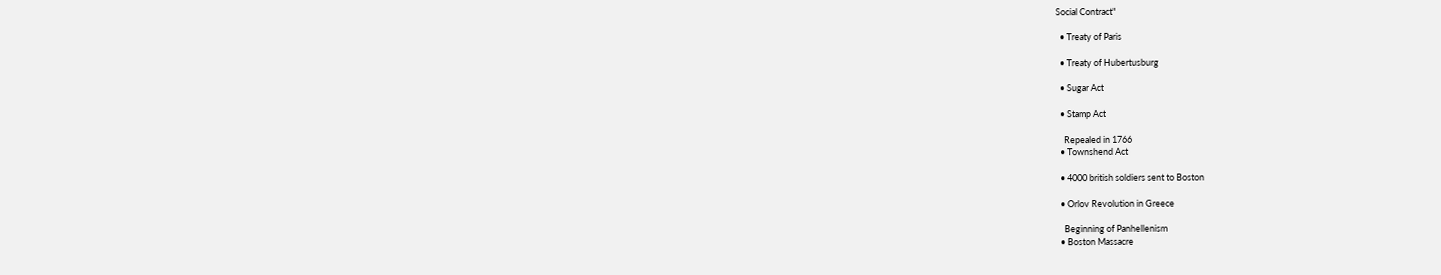Social Contract"

  • Treaty of Paris

  • Treaty of Hubertusburg

  • Sugar Act

  • Stamp Act

    Repealed in 1766
  • Townshend Act

  • 4000 british soldiers sent to Boston

  • Orlov Revolution in Greece

    Beginning of Panhellenism
  • Boston Massacre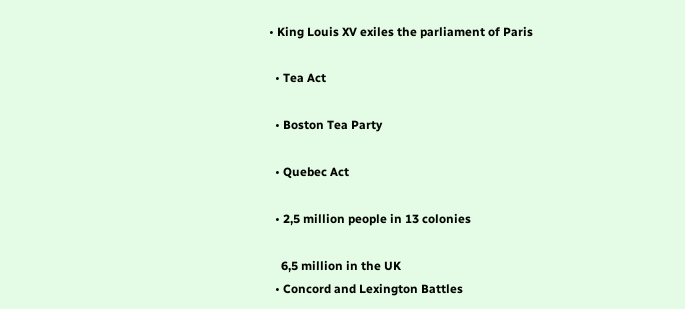• King Louis XV exiles the parliament of Paris

  • Tea Act

  • Boston Tea Party

  • Quebec Act

  • 2,5 million people in 13 colonies

    6,5 million in the UK
  • Concord and Lexington Battles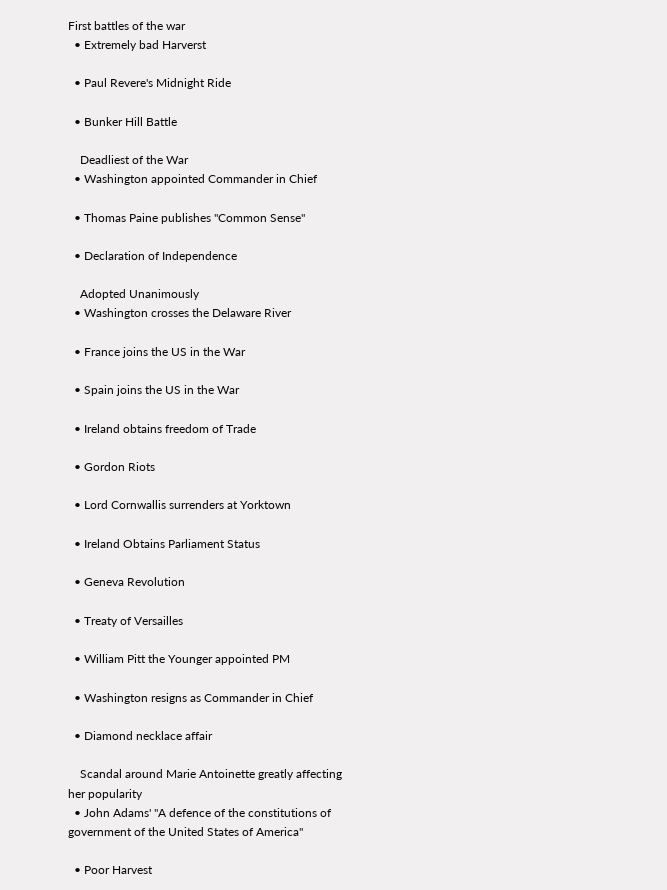First battles of the war
  • Extremely bad Harverst

  • Paul Revere's Midnight Ride

  • Bunker Hill Battle

    Deadliest of the War
  • Washington appointed Commander in Chief

  • Thomas Paine publishes "Common Sense"

  • Declaration of Independence

    Adopted Unanimously
  • Washington crosses the Delaware River

  • France joins the US in the War

  • Spain joins the US in the War

  • Ireland obtains freedom of Trade

  • Gordon Riots

  • Lord Cornwallis surrenders at Yorktown

  • Ireland Obtains Parliament Status

  • Geneva Revolution

  • Treaty of Versailles

  • William Pitt the Younger appointed PM

  • Washington resigns as Commander in Chief

  • Diamond necklace affair

    Scandal around Marie Antoinette greatly affecting her popularity
  • John Adams' "A defence of the constitutions of government of the United States of America"

  • Poor Harvest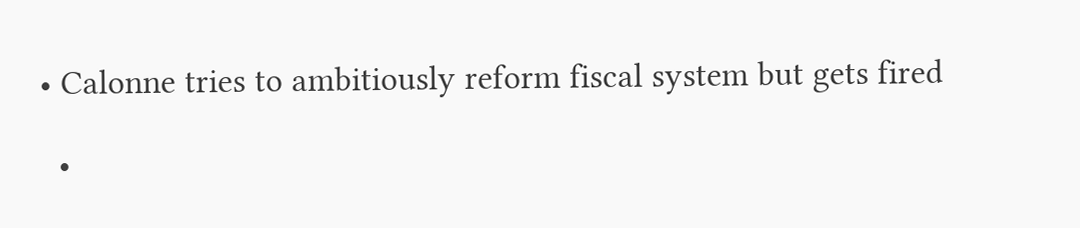• Calonne tries to ambitiously reform fiscal system but gets fired

  •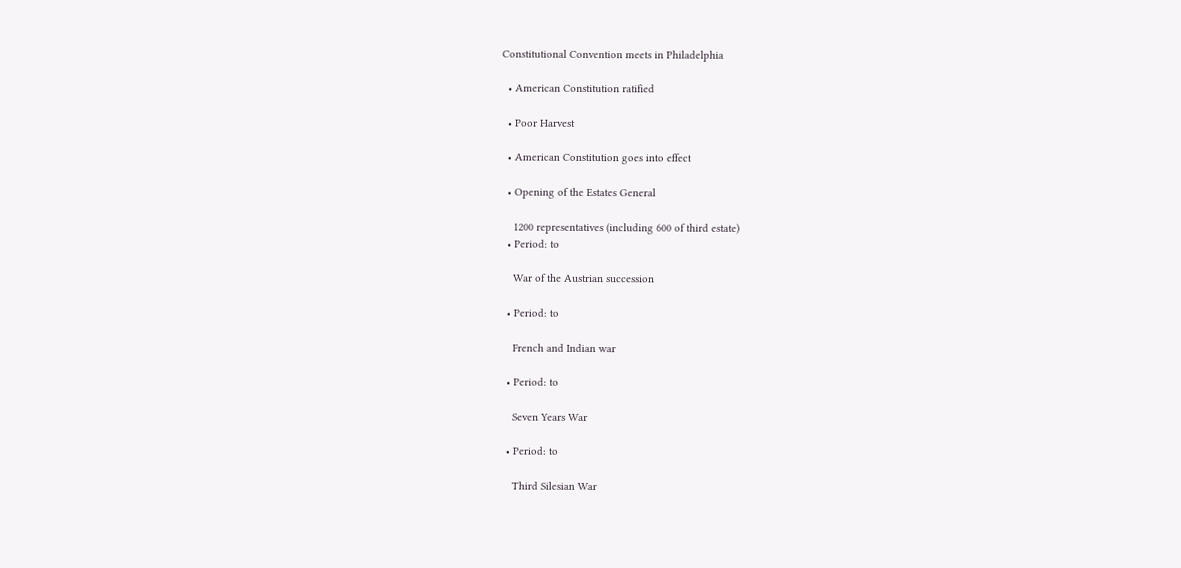Constitutional Convention meets in Philadelphia

  • American Constitution ratified

  • Poor Harvest

  • American Constitution goes into effect

  • Opening of the Estates General

    1200 representatives (including 600 of third estate)
  • Period: to

    War of the Austrian succession

  • Period: to

    French and Indian war

  • Period: to

    Seven Years War

  • Period: to

    Third Silesian War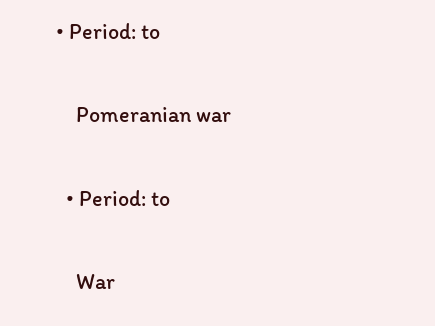• Period: to

    Pomeranian war

  • Period: to

    War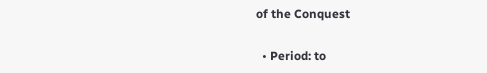of the Conquest

  • Period: to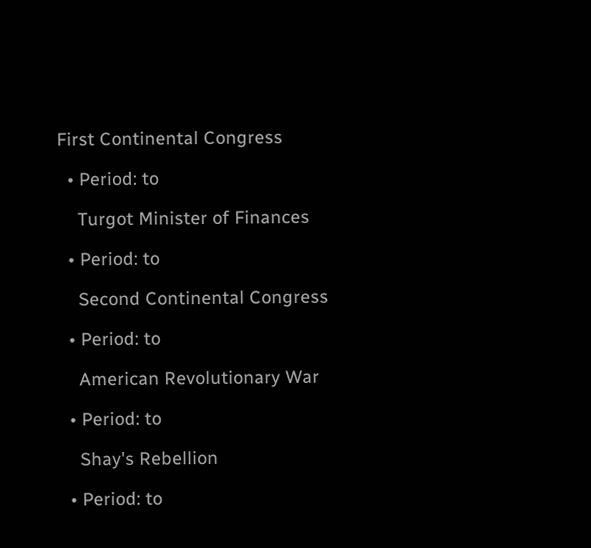First Continental Congress

  • Period: to

    Turgot Minister of Finances

  • Period: to

    Second Continental Congress

  • Period: to

    American Revolutionary War

  • Period: to

    Shay's Rebellion

  • Period: to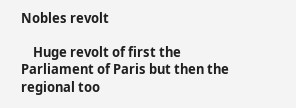Nobles revolt

    Huge revolt of first the Parliament of Paris but then the regional too